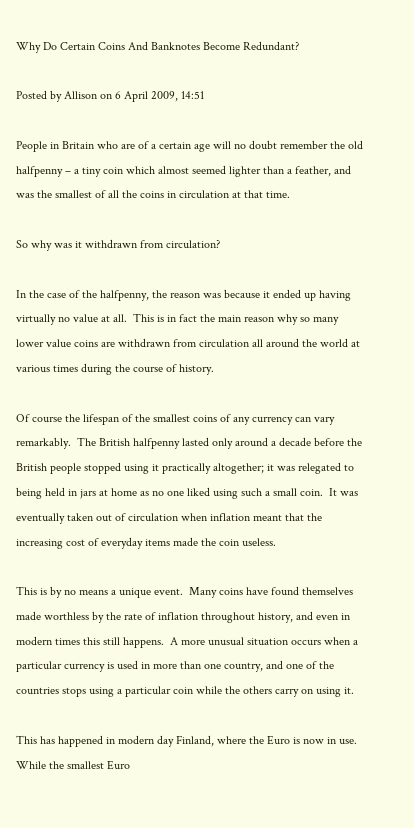Why Do Certain Coins And Banknotes Become Redundant?

Posted by Allison on 6 April 2009, 14:51

People in Britain who are of a certain age will no doubt remember the old halfpenny – a tiny coin which almost seemed lighter than a feather, and was the smallest of all the coins in circulation at that time.

So why was it withdrawn from circulation?

In the case of the halfpenny, the reason was because it ended up having virtually no value at all.  This is in fact the main reason why so many lower value coins are withdrawn from circulation all around the world at various times during the course of history.

Of course the lifespan of the smallest coins of any currency can vary remarkably.  The British halfpenny lasted only around a decade before the British people stopped using it practically altogether; it was relegated to being held in jars at home as no one liked using such a small coin.  It was eventually taken out of circulation when inflation meant that the increasing cost of everyday items made the coin useless.

This is by no means a unique event.  Many coins have found themselves made worthless by the rate of inflation throughout history, and even in modern times this still happens.  A more unusual situation occurs when a particular currency is used in more than one country, and one of the countries stops using a particular coin while the others carry on using it.

This has happened in modern day Finland, where the Euro is now in use.  While the smallest Euro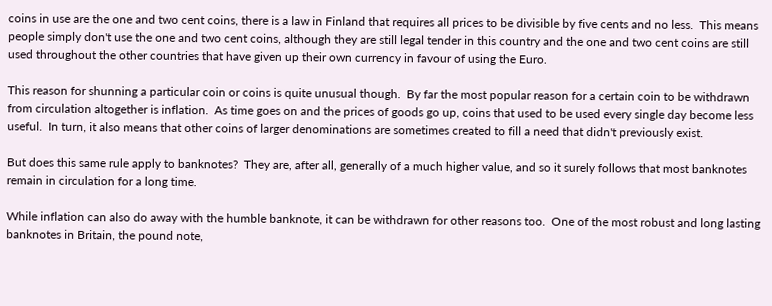coins in use are the one and two cent coins, there is a law in Finland that requires all prices to be divisible by five cents and no less.  This means people simply don't use the one and two cent coins, although they are still legal tender in this country and the one and two cent coins are still used throughout the other countries that have given up their own currency in favour of using the Euro.

This reason for shunning a particular coin or coins is quite unusual though.  By far the most popular reason for a certain coin to be withdrawn from circulation altogether is inflation.  As time goes on and the prices of goods go up, coins that used to be used every single day become less useful.  In turn, it also means that other coins of larger denominations are sometimes created to fill a need that didn't previously exist.

But does this same rule apply to banknotes?  They are, after all, generally of a much higher value, and so it surely follows that most banknotes remain in circulation for a long time.

While inflation can also do away with the humble banknote, it can be withdrawn for other reasons too.  One of the most robust and long lasting banknotes in Britain, the pound note,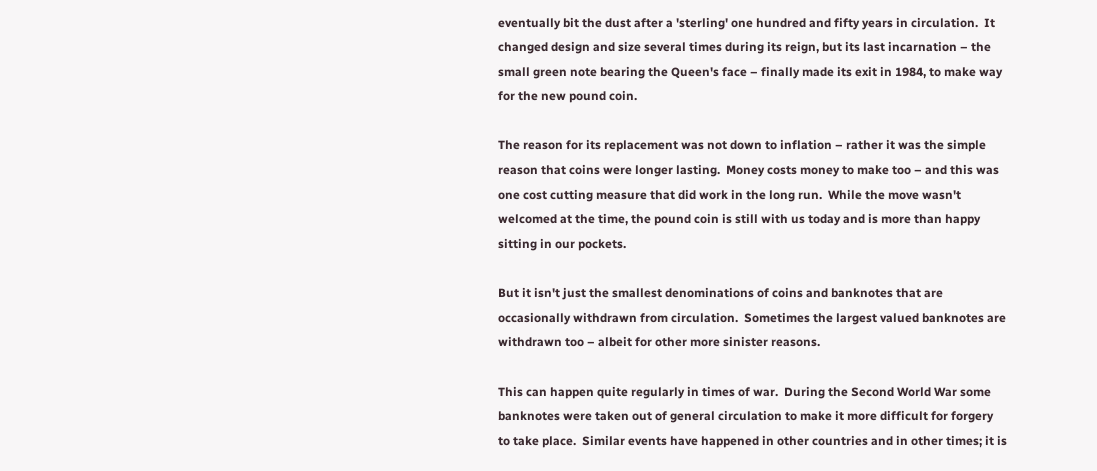eventually bit the dust after a 'sterling' one hundred and fifty years in circulation.  It changed design and size several times during its reign, but its last incarnation – the small green note bearing the Queen's face – finally made its exit in 1984, to make way for the new pound coin.

The reason for its replacement was not down to inflation – rather it was the simple reason that coins were longer lasting.  Money costs money to make too – and this was one cost cutting measure that did work in the long run.  While the move wasn't welcomed at the time, the pound coin is still with us today and is more than happy sitting in our pockets.

But it isn't just the smallest denominations of coins and banknotes that are occasionally withdrawn from circulation.  Sometimes the largest valued banknotes are withdrawn too – albeit for other more sinister reasons.

This can happen quite regularly in times of war.  During the Second World War some banknotes were taken out of general circulation to make it more difficult for forgery to take place.  Similar events have happened in other countries and in other times; it is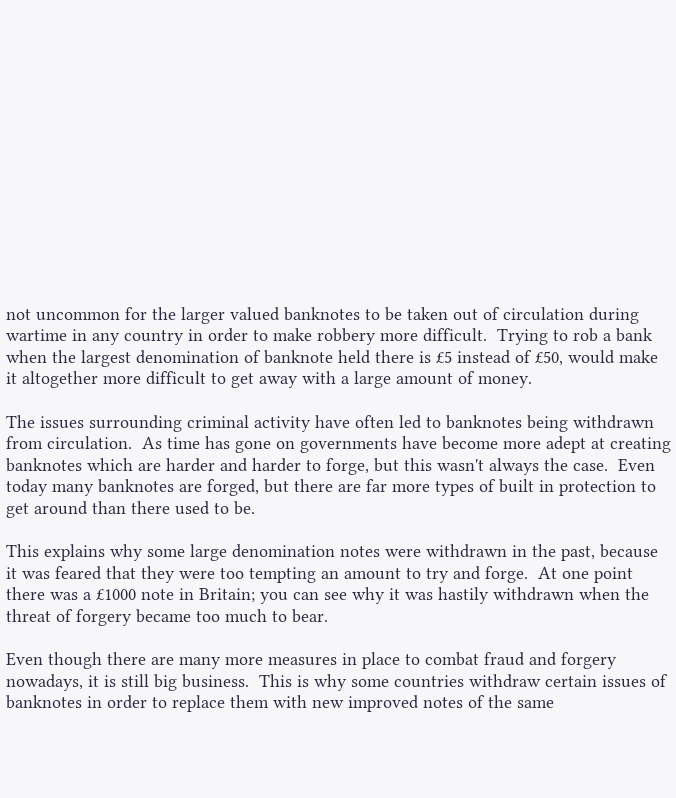not uncommon for the larger valued banknotes to be taken out of circulation during wartime in any country in order to make robbery more difficult.  Trying to rob a bank when the largest denomination of banknote held there is £5 instead of £50, would make it altogether more difficult to get away with a large amount of money.

The issues surrounding criminal activity have often led to banknotes being withdrawn from circulation.  As time has gone on governments have become more adept at creating banknotes which are harder and harder to forge, but this wasn't always the case.  Even today many banknotes are forged, but there are far more types of built in protection to get around than there used to be.

This explains why some large denomination notes were withdrawn in the past, because it was feared that they were too tempting an amount to try and forge.  At one point there was a £1000 note in Britain; you can see why it was hastily withdrawn when the threat of forgery became too much to bear.

Even though there are many more measures in place to combat fraud and forgery nowadays, it is still big business.  This is why some countries withdraw certain issues of banknotes in order to replace them with new improved notes of the same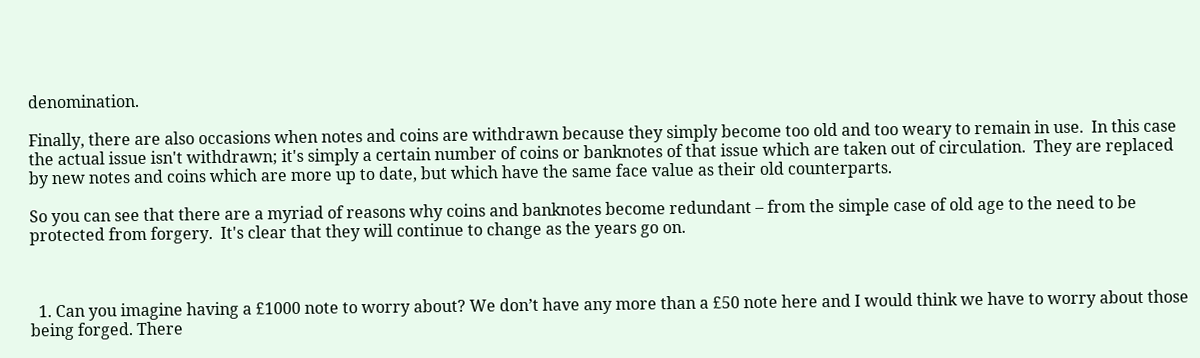denomination.

Finally, there are also occasions when notes and coins are withdrawn because they simply become too old and too weary to remain in use.  In this case the actual issue isn't withdrawn; it's simply a certain number of coins or banknotes of that issue which are taken out of circulation.  They are replaced by new notes and coins which are more up to date, but which have the same face value as their old counterparts.

So you can see that there are a myriad of reasons why coins and banknotes become redundant – from the simple case of old age to the need to be protected from forgery.  It's clear that they will continue to change as the years go on.



  1. Can you imagine having a £1000 note to worry about? We don’t have any more than a £50 note here and I would think we have to worry about those being forged. There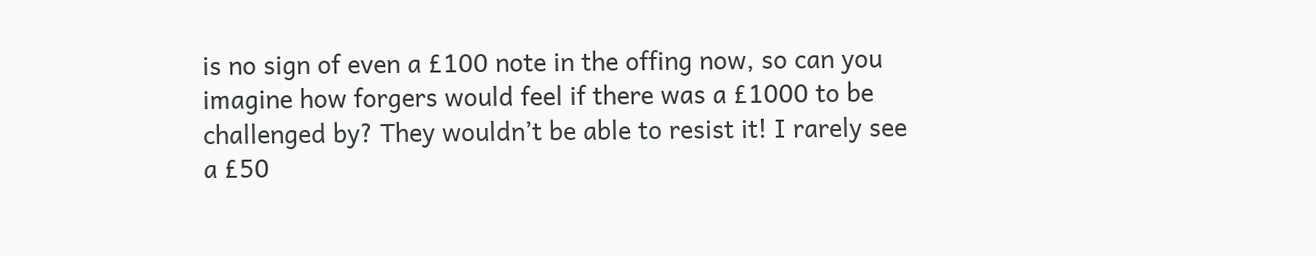is no sign of even a £100 note in the offing now, so can you imagine how forgers would feel if there was a £1000 to be challenged by? They wouldn’t be able to resist it! I rarely see a £50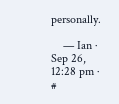personally.

    — Ian · Sep 26, 12:28 pm · #